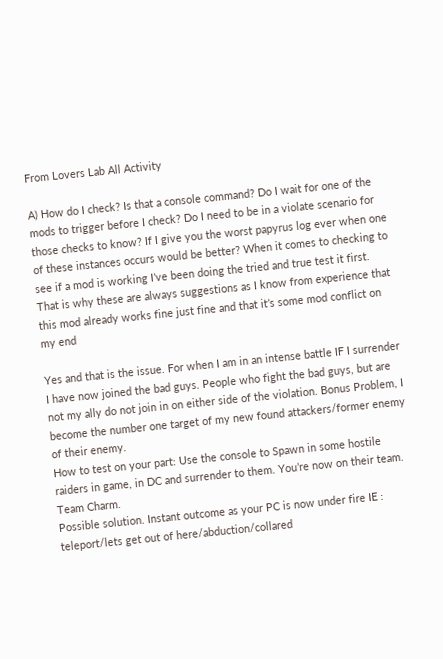From Lovers Lab All Activity

A) How do I check? Is that a console command? Do I wait for one of the mods to trigger before I check? Do I need to be in a violate scenario for those checks to know? If I give you the worst papyrus log ever when one of these instances occurs would be better? When it comes to checking to see if a mod is working I’ve been doing the tried and true test it first. That is why these are always suggestions as I know from experience that this mod already works fine just fine and that it’s some mod conflict on my end

Yes and that is the issue. For when I am in an intense battle IF I surrender I have now joined the bad guys. People who fight the bad guys, but are not my ally do not join in on either side of the violation. Bonus Problem, I become the number one target of my new found attackers/former enemy of their enemy.
How to test on your part: Use the console to Spawn in some hostile raiders in game, in DC and surrender to them. You’re now on their team. Team Charm.
Possible solution. Instant outcome as your PC is now under fire IE : teleport/lets get out of here/abduction/collared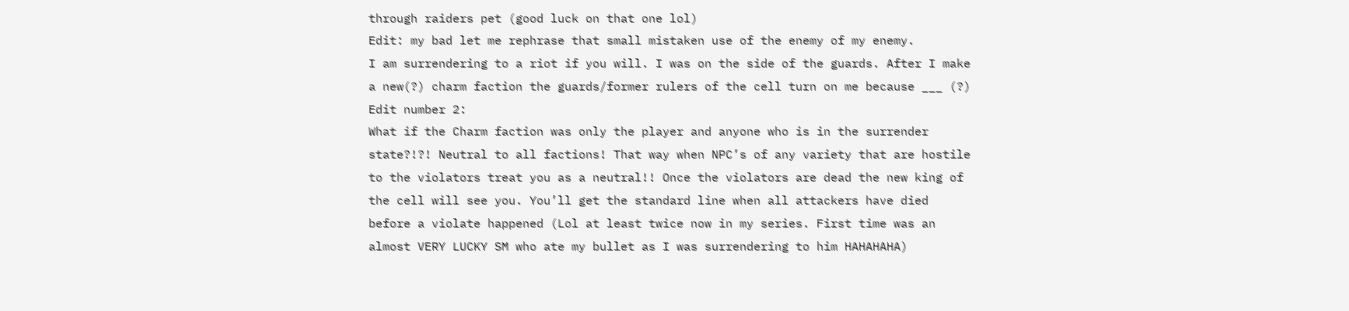through raiders pet (good luck on that one lol)
Edit: my bad let me rephrase that small mistaken use of the enemy of my enemy.
I am surrendering to a riot if you will. I was on the side of the guards. After I make a new(?) charm faction the guards/former rulers of the cell turn on me because ___ (?)
Edit number 2:
What if the Charm faction was only the player and anyone who is in the surrender state?!?! Neutral to all factions! That way when NPC’s of any variety that are hostile to the violators treat you as a neutral!! Once the violators are dead the new king of the cell will see you. You’ll get the standard line when all attackers have died before a violate happened (Lol at least twice now in my series. First time was an almost VERY LUCKY SM who ate my bullet as I was surrendering to him HAHAHAHA)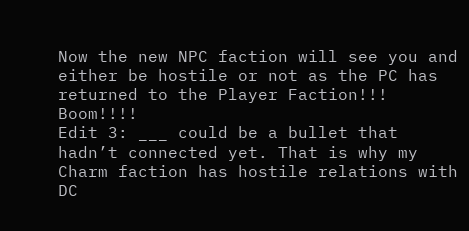Now the new NPC faction will see you and either be hostile or not as the PC has returned to the Player Faction!!! Boom!!!!
Edit 3: ___ could be a bullet that hadn’t connected yet. That is why my Charm faction has hostile relations with DC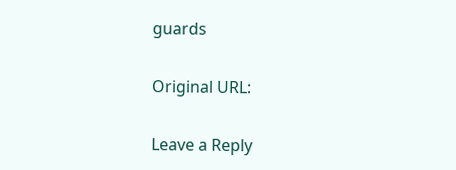guards

Original URL:

Leave a Reply